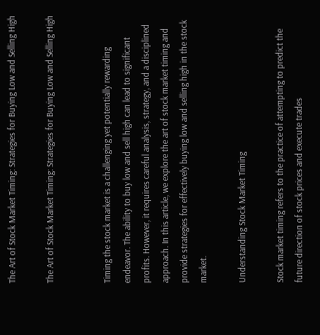The Art of Stock Market Timing: Strategies for Buying Low and Selling High

The Art of Stock Market Timing: Strategies for Buying Low and Selling High


Timing the stock market is a challenging yet potentially rewarding endeavor. The ability to buy low and sell high can lead to significant profits. However, it requires careful analysis, strategy, and a disciplined approach. In this article, we explore the art of stock market timing and provide strategies for effectively buying low and selling high in the stock market.

Understanding Stock Market Timing

Stock market timing refers to the practice of attempting to predict the future direction of stock prices and execute trades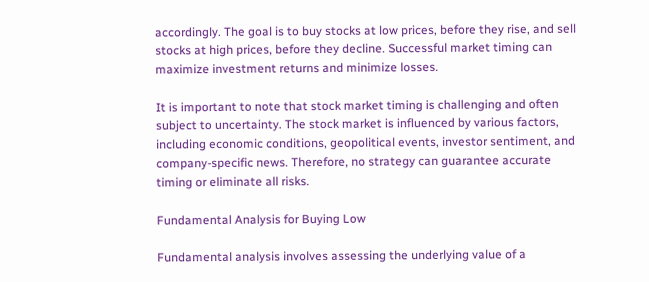accordingly. The goal is to buy stocks at low prices, before they rise, and sell stocks at high prices, before they decline. Successful market timing can maximize investment returns and minimize losses.

It is important to note that stock market timing is challenging and often subject to uncertainty. The stock market is influenced by various factors, including economic conditions, geopolitical events, investor sentiment, and company-specific news. Therefore, no strategy can guarantee accurate timing or eliminate all risks.

Fundamental Analysis for Buying Low

Fundamental analysis involves assessing the underlying value of a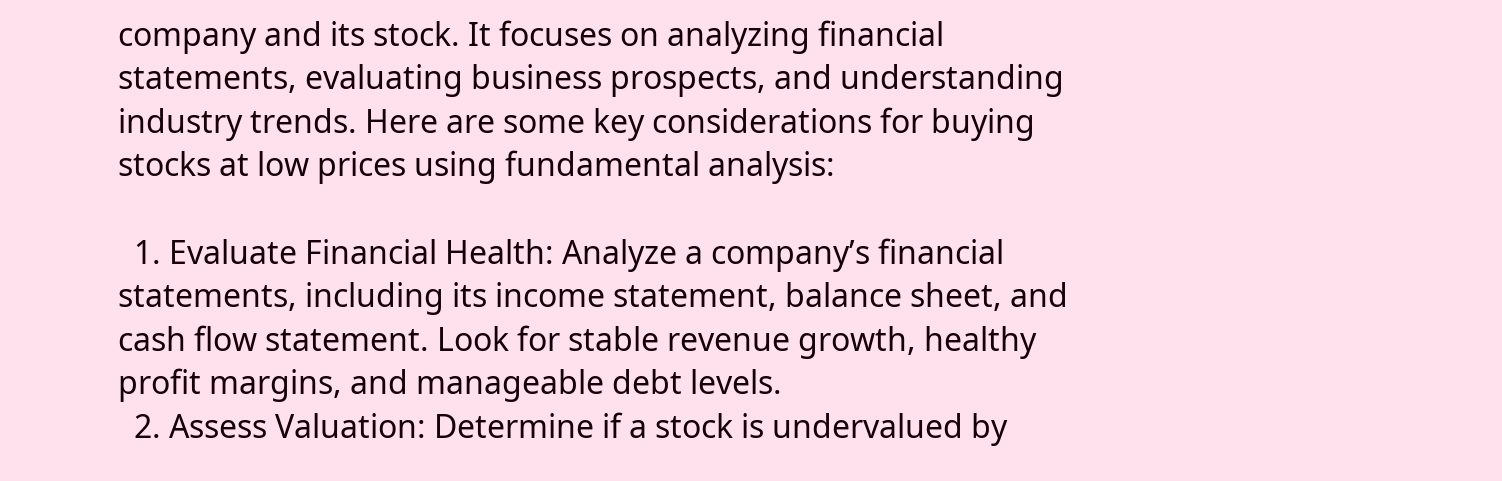company and its stock. It focuses on analyzing financial statements, evaluating business prospects, and understanding industry trends. Here are some key considerations for buying stocks at low prices using fundamental analysis:

  1. Evaluate Financial Health: Analyze a company’s financial statements, including its income statement, balance sheet, and cash flow statement. Look for stable revenue growth, healthy profit margins, and manageable debt levels.
  2. Assess Valuation: Determine if a stock is undervalued by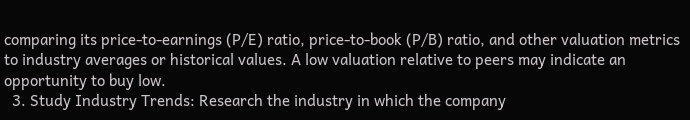comparing its price-to-earnings (P/E) ratio, price-to-book (P/B) ratio, and other valuation metrics to industry averages or historical values. A low valuation relative to peers may indicate an opportunity to buy low.
  3. Study Industry Trends: Research the industry in which the company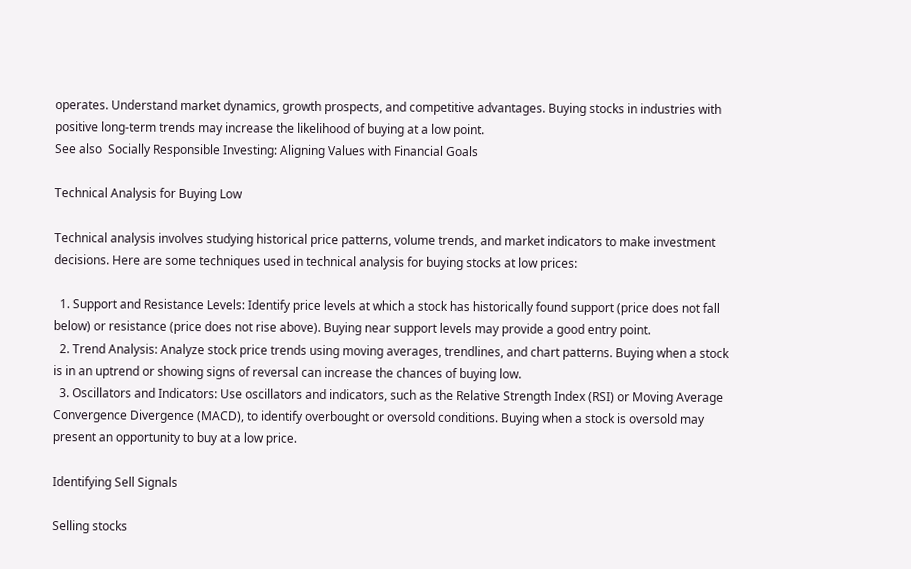operates. Understand market dynamics, growth prospects, and competitive advantages. Buying stocks in industries with positive long-term trends may increase the likelihood of buying at a low point.
See also  Socially Responsible Investing: Aligning Values with Financial Goals

Technical Analysis for Buying Low

Technical analysis involves studying historical price patterns, volume trends, and market indicators to make investment decisions. Here are some techniques used in technical analysis for buying stocks at low prices:

  1. Support and Resistance Levels: Identify price levels at which a stock has historically found support (price does not fall below) or resistance (price does not rise above). Buying near support levels may provide a good entry point.
  2. Trend Analysis: Analyze stock price trends using moving averages, trendlines, and chart patterns. Buying when a stock is in an uptrend or showing signs of reversal can increase the chances of buying low.
  3. Oscillators and Indicators: Use oscillators and indicators, such as the Relative Strength Index (RSI) or Moving Average Convergence Divergence (MACD), to identify overbought or oversold conditions. Buying when a stock is oversold may present an opportunity to buy at a low price.

Identifying Sell Signals

Selling stocks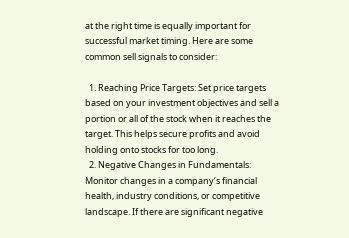at the right time is equally important for successful market timing. Here are some common sell signals to consider:

  1. Reaching Price Targets: Set price targets based on your investment objectives and sell a portion or all of the stock when it reaches the target. This helps secure profits and avoid holding onto stocks for too long.
  2. Negative Changes in Fundamentals: Monitor changes in a company’s financial health, industry conditions, or competitive landscape. If there are significant negative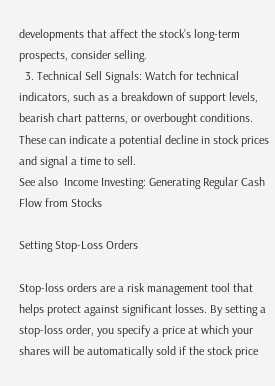developments that affect the stock’s long-term prospects, consider selling.
  3. Technical Sell Signals: Watch for technical indicators, such as a breakdown of support levels, bearish chart patterns, or overbought conditions. These can indicate a potential decline in stock prices and signal a time to sell.
See also  Income Investing: Generating Regular Cash Flow from Stocks

Setting Stop-Loss Orders

Stop-loss orders are a risk management tool that helps protect against significant losses. By setting a stop-loss order, you specify a price at which your shares will be automatically sold if the stock price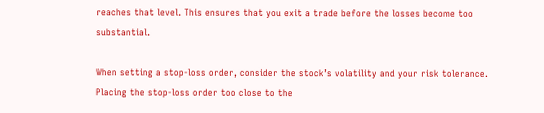reaches that level. This ensures that you exit a trade before the losses become too substantial.

When setting a stop-loss order, consider the stock’s volatility and your risk tolerance. Placing the stop-loss order too close to the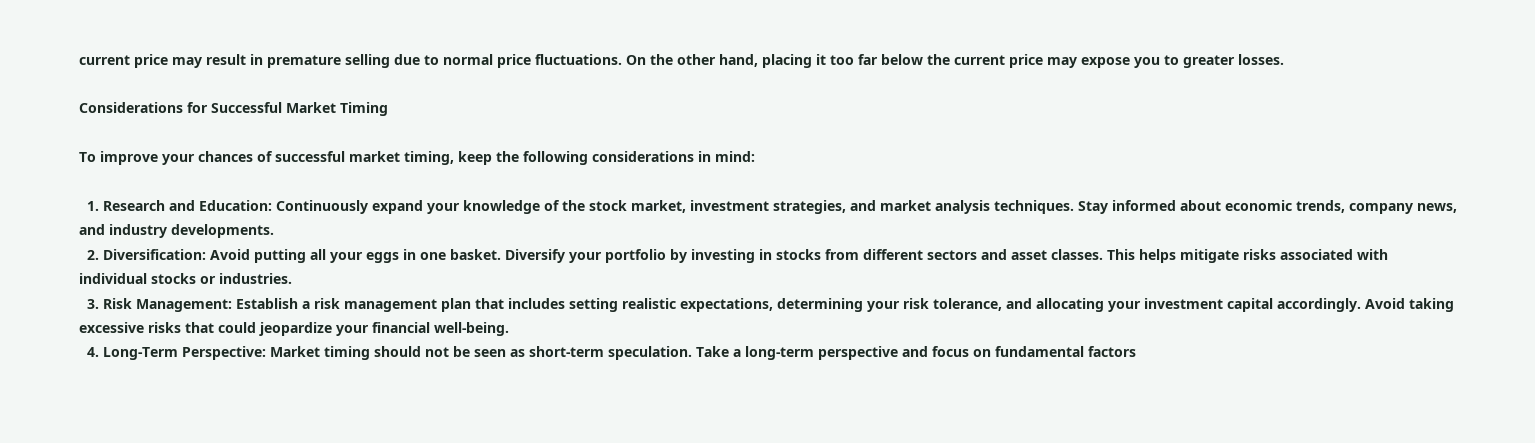current price may result in premature selling due to normal price fluctuations. On the other hand, placing it too far below the current price may expose you to greater losses.

Considerations for Successful Market Timing

To improve your chances of successful market timing, keep the following considerations in mind:

  1. Research and Education: Continuously expand your knowledge of the stock market, investment strategies, and market analysis techniques. Stay informed about economic trends, company news, and industry developments.
  2. Diversification: Avoid putting all your eggs in one basket. Diversify your portfolio by investing in stocks from different sectors and asset classes. This helps mitigate risks associated with individual stocks or industries.
  3. Risk Management: Establish a risk management plan that includes setting realistic expectations, determining your risk tolerance, and allocating your investment capital accordingly. Avoid taking excessive risks that could jeopardize your financial well-being.
  4. Long-Term Perspective: Market timing should not be seen as short-term speculation. Take a long-term perspective and focus on fundamental factors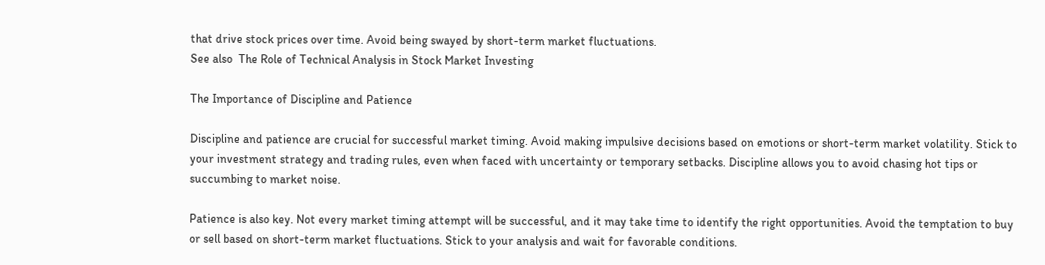that drive stock prices over time. Avoid being swayed by short-term market fluctuations.
See also  The Role of Technical Analysis in Stock Market Investing

The Importance of Discipline and Patience

Discipline and patience are crucial for successful market timing. Avoid making impulsive decisions based on emotions or short-term market volatility. Stick to your investment strategy and trading rules, even when faced with uncertainty or temporary setbacks. Discipline allows you to avoid chasing hot tips or succumbing to market noise.

Patience is also key. Not every market timing attempt will be successful, and it may take time to identify the right opportunities. Avoid the temptation to buy or sell based on short-term market fluctuations. Stick to your analysis and wait for favorable conditions.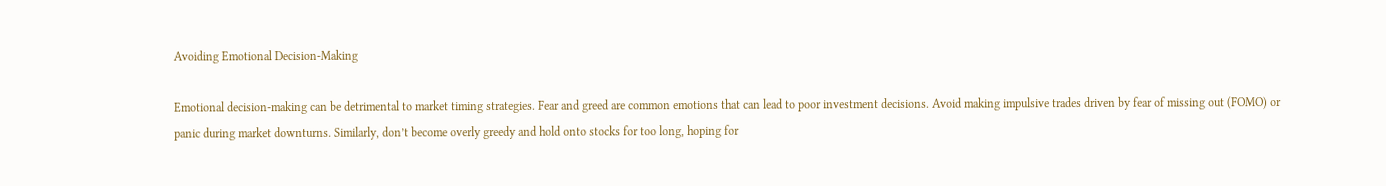Avoiding Emotional Decision-Making

Emotional decision-making can be detrimental to market timing strategies. Fear and greed are common emotions that can lead to poor investment decisions. Avoid making impulsive trades driven by fear of missing out (FOMO) or panic during market downturns. Similarly, don’t become overly greedy and hold onto stocks for too long, hoping for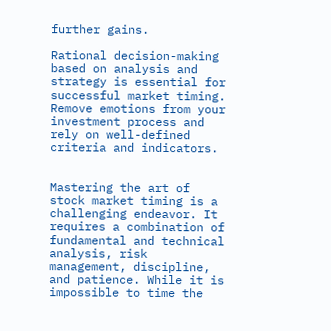further gains.

Rational decision-making based on analysis and strategy is essential for successful market timing. Remove emotions from your investment process and rely on well-defined criteria and indicators.


Mastering the art of stock market timing is a challenging endeavor. It requires a combination of fundamental and technical analysis, risk management, discipline, and patience. While it is impossible to time the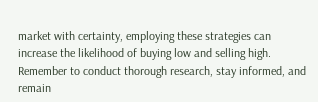market with certainty, employing these strategies can increase the likelihood of buying low and selling high. Remember to conduct thorough research, stay informed, and remain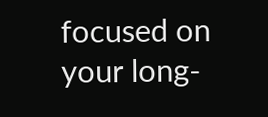focused on your long-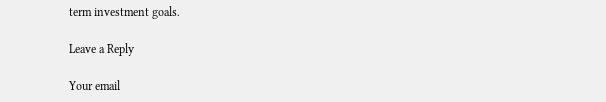term investment goals.

Leave a Reply

Your email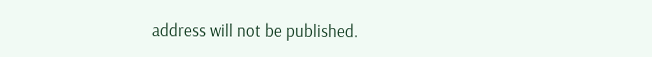address will not be published.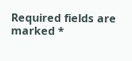Required fields are marked *